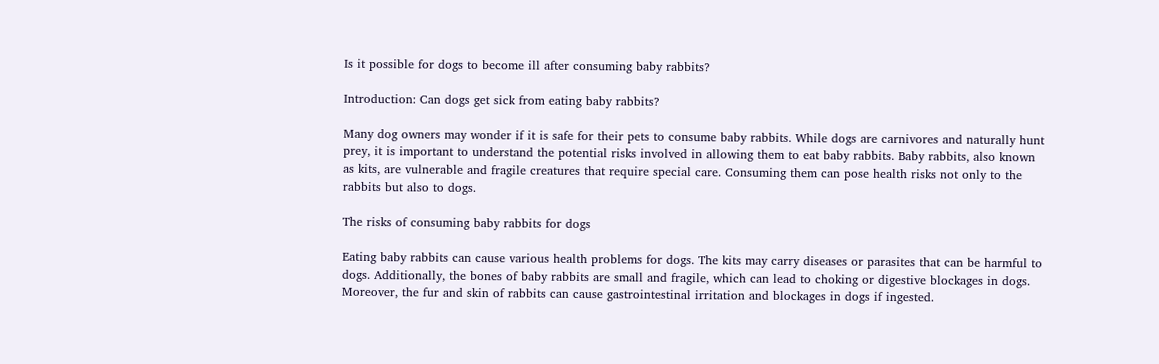Is it possible for dogs to become ill after consuming baby rabbits?

Introduction: Can dogs get sick from eating baby rabbits?

Many dog owners may wonder if it is safe for their pets to consume baby rabbits. While dogs are carnivores and naturally hunt prey, it is important to understand the potential risks involved in allowing them to eat baby rabbits. Baby rabbits, also known as kits, are vulnerable and fragile creatures that require special care. Consuming them can pose health risks not only to the rabbits but also to dogs.

The risks of consuming baby rabbits for dogs

Eating baby rabbits can cause various health problems for dogs. The kits may carry diseases or parasites that can be harmful to dogs. Additionally, the bones of baby rabbits are small and fragile, which can lead to choking or digestive blockages in dogs. Moreover, the fur and skin of rabbits can cause gastrointestinal irritation and blockages in dogs if ingested.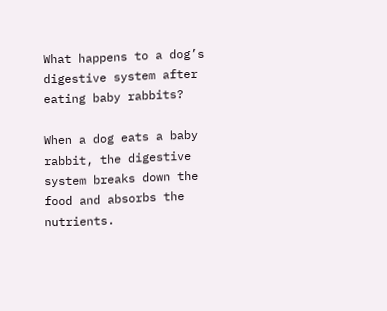What happens to a dog’s digestive system after eating baby rabbits?

When a dog eats a baby rabbit, the digestive system breaks down the food and absorbs the nutrients.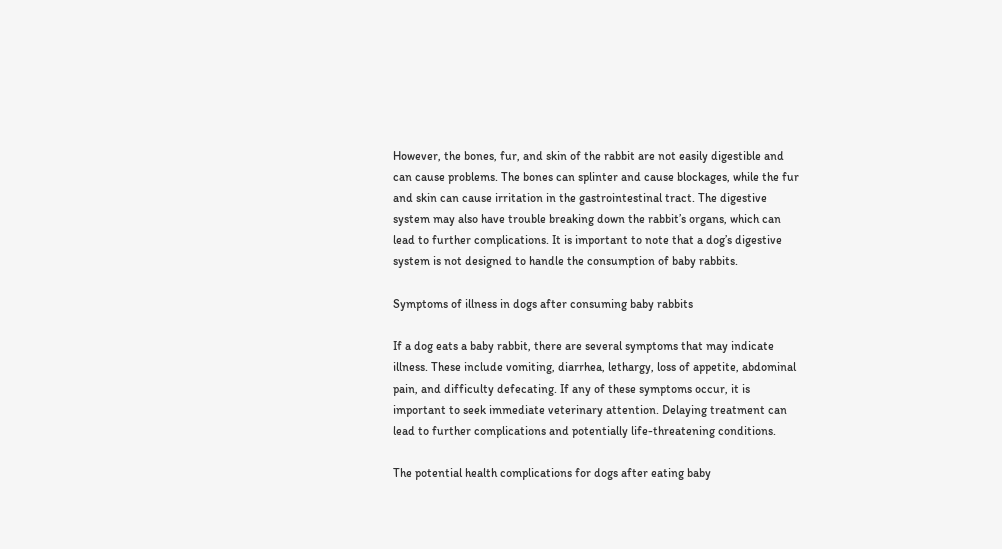However, the bones, fur, and skin of the rabbit are not easily digestible and can cause problems. The bones can splinter and cause blockages, while the fur and skin can cause irritation in the gastrointestinal tract. The digestive system may also have trouble breaking down the rabbit’s organs, which can lead to further complications. It is important to note that a dog’s digestive system is not designed to handle the consumption of baby rabbits.

Symptoms of illness in dogs after consuming baby rabbits

If a dog eats a baby rabbit, there are several symptoms that may indicate illness. These include vomiting, diarrhea, lethargy, loss of appetite, abdominal pain, and difficulty defecating. If any of these symptoms occur, it is important to seek immediate veterinary attention. Delaying treatment can lead to further complications and potentially life-threatening conditions.

The potential health complications for dogs after eating baby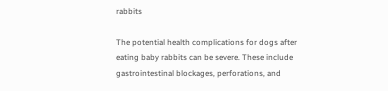rabbits

The potential health complications for dogs after eating baby rabbits can be severe. These include gastrointestinal blockages, perforations, and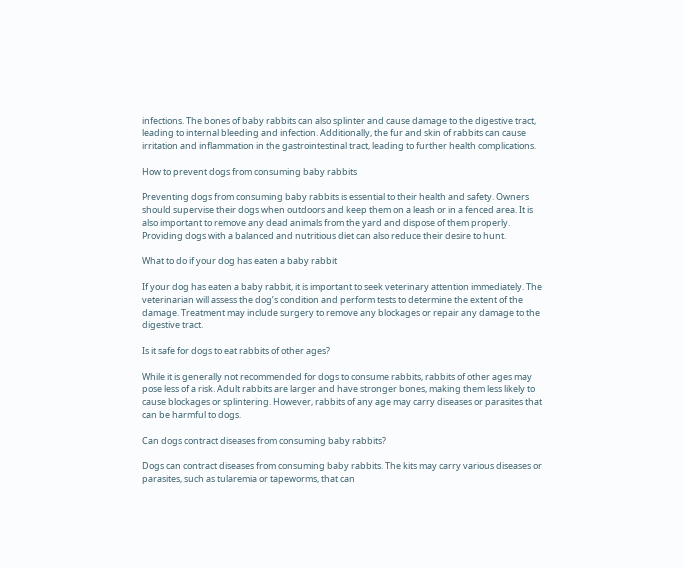infections. The bones of baby rabbits can also splinter and cause damage to the digestive tract, leading to internal bleeding and infection. Additionally, the fur and skin of rabbits can cause irritation and inflammation in the gastrointestinal tract, leading to further health complications.

How to prevent dogs from consuming baby rabbits

Preventing dogs from consuming baby rabbits is essential to their health and safety. Owners should supervise their dogs when outdoors and keep them on a leash or in a fenced area. It is also important to remove any dead animals from the yard and dispose of them properly. Providing dogs with a balanced and nutritious diet can also reduce their desire to hunt.

What to do if your dog has eaten a baby rabbit

If your dog has eaten a baby rabbit, it is important to seek veterinary attention immediately. The veterinarian will assess the dog’s condition and perform tests to determine the extent of the damage. Treatment may include surgery to remove any blockages or repair any damage to the digestive tract.

Is it safe for dogs to eat rabbits of other ages?

While it is generally not recommended for dogs to consume rabbits, rabbits of other ages may pose less of a risk. Adult rabbits are larger and have stronger bones, making them less likely to cause blockages or splintering. However, rabbits of any age may carry diseases or parasites that can be harmful to dogs.

Can dogs contract diseases from consuming baby rabbits?

Dogs can contract diseases from consuming baby rabbits. The kits may carry various diseases or parasites, such as tularemia or tapeworms, that can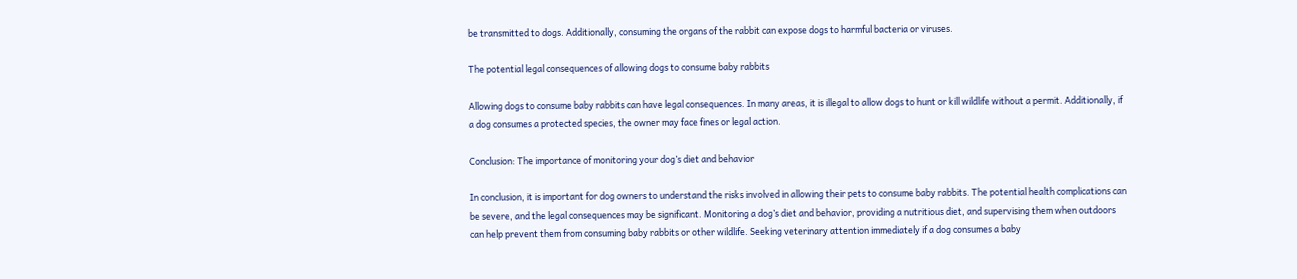be transmitted to dogs. Additionally, consuming the organs of the rabbit can expose dogs to harmful bacteria or viruses.

The potential legal consequences of allowing dogs to consume baby rabbits

Allowing dogs to consume baby rabbits can have legal consequences. In many areas, it is illegal to allow dogs to hunt or kill wildlife without a permit. Additionally, if a dog consumes a protected species, the owner may face fines or legal action.

Conclusion: The importance of monitoring your dog’s diet and behavior

In conclusion, it is important for dog owners to understand the risks involved in allowing their pets to consume baby rabbits. The potential health complications can be severe, and the legal consequences may be significant. Monitoring a dog’s diet and behavior, providing a nutritious diet, and supervising them when outdoors can help prevent them from consuming baby rabbits or other wildlife. Seeking veterinary attention immediately if a dog consumes a baby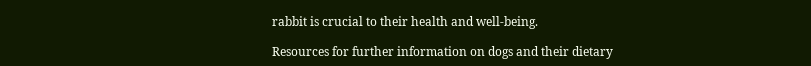rabbit is crucial to their health and well-being.

Resources for further information on dogs and their dietary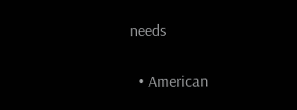needs

  • American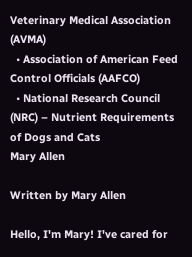Veterinary Medical Association (AVMA)
  • Association of American Feed Control Officials (AAFCO)
  • National Research Council (NRC) – Nutrient Requirements of Dogs and Cats
Mary Allen

Written by Mary Allen

Hello, I'm Mary! I've cared for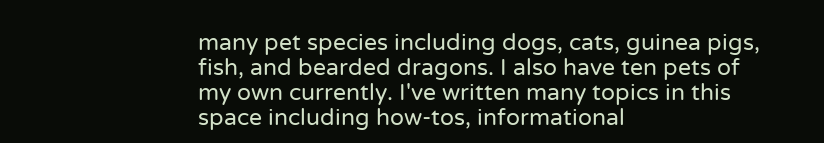many pet species including dogs, cats, guinea pigs, fish, and bearded dragons. I also have ten pets of my own currently. I've written many topics in this space including how-tos, informational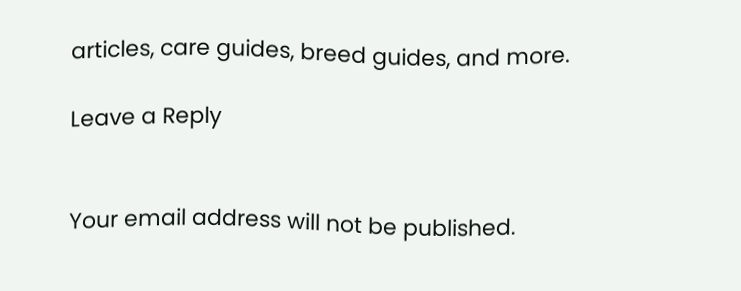articles, care guides, breed guides, and more.

Leave a Reply


Your email address will not be published.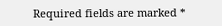Required fields are marked *